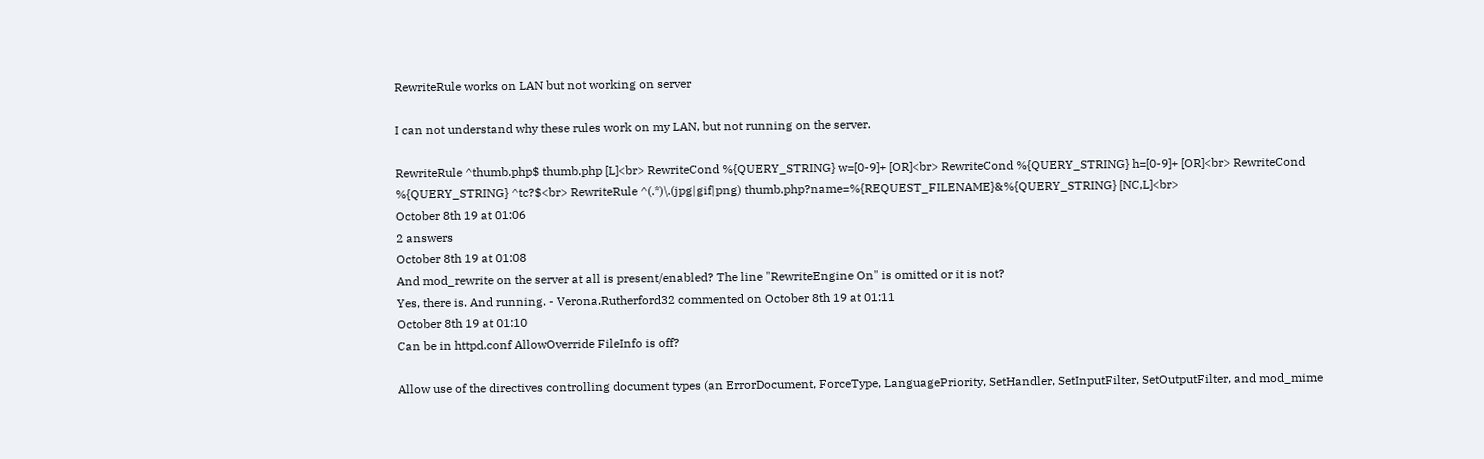RewriteRule works on LAN but not working on server

I can not understand why these rules work on my LAN, but not running on the server.

RewriteRule ^thumb.php$ thumb.php [L]<br> RewriteCond %{QUERY_STRING} w=[0-9]+ [OR]<br> RewriteCond %{QUERY_STRING} h=[0-9]+ [OR]<br> RewriteCond %{QUERY_STRING} ^tc?$<br> RewriteRule ^(.*)\.(jpg|gif|png) thumb.php?name=%{REQUEST_FILENAME}&%{QUERY_STRING} [NC,L]<br>
October 8th 19 at 01:06
2 answers
October 8th 19 at 01:08
And mod_rewrite on the server at all is present/enabled? The line "RewriteEngine On" is omitted or it is not?
Yes, there is. And running. - Verona.Rutherford32 commented on October 8th 19 at 01:11
October 8th 19 at 01:10
Can be in httpd.conf AllowOverride FileInfo is off?

Allow use of the directives controlling document types (an ErrorDocument, ForceType, LanguagePriority, SetHandler, SetInputFilter, SetOutputFilter, and mod_mime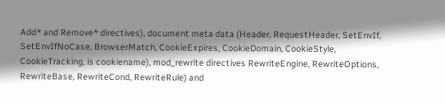Add* and Remove* directives), document meta data (Header, RequestHeader, SetEnvIf, SetEnvIfNoCase, BrowserMatch, CookieExpires, CookieDomain, CookieStyle, CookieTracking, is cookiename), mod_rewrite directives RewriteEngine, RewriteOptions, RewriteBase, RewriteCond, RewriteRule) and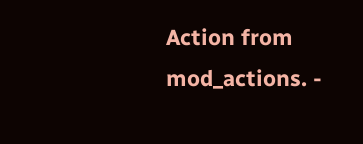Action from mod_actions. -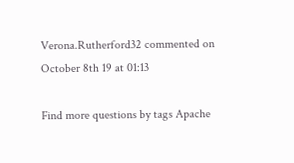Verona.Rutherford32 commented on October 8th 19 at 01:13

Find more questions by tags Apache